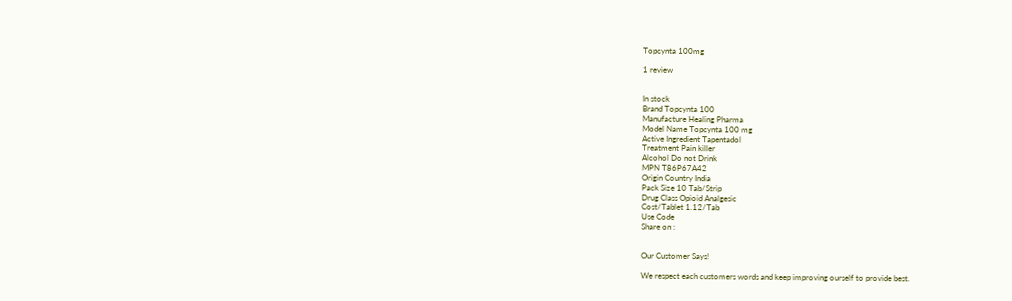Topcynta 100mg

1 review


In stock
Brand Topcynta 100
Manufacture Healing Pharma
Model Name Topcynta 100 mg
Active Ingredient Tapentadol
Treatment Pain killer
Alcohol Do not Drink
MPN T86P67A42
Origin Country India
Pack Size 10 Tab/Strip
Drug Class Opioid Analgesic
Cost/Tablet 1.12/Tab
Use Code
Share on :


Our Customer Says!

We respect each customers words and keep improving ourself to provide best.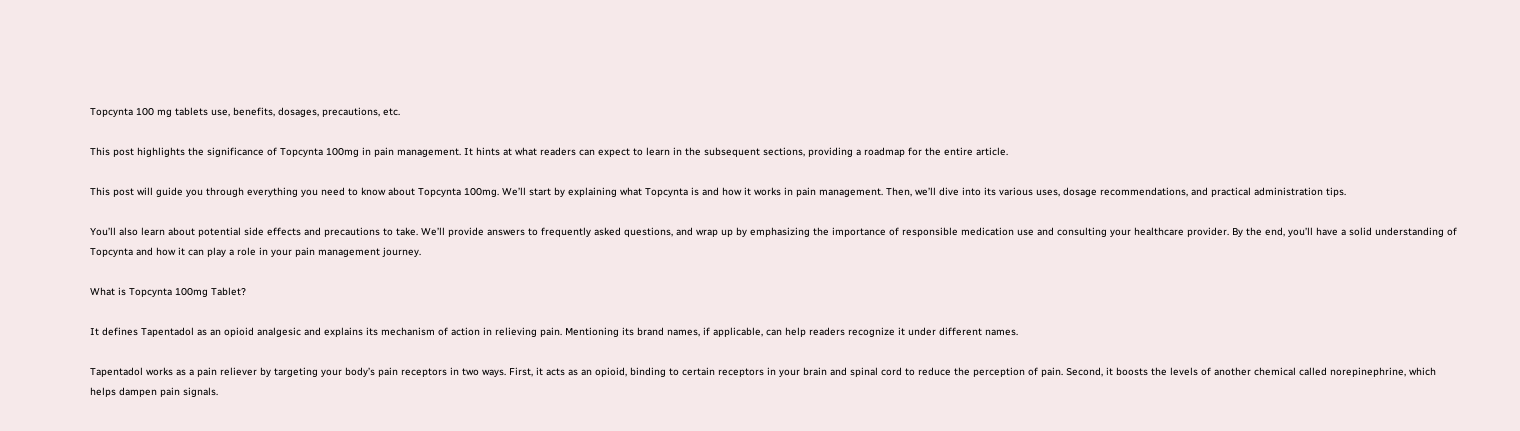Topcynta 100 mg tablets use, benefits, dosages, precautions, etc.

This post highlights the significance of Topcynta 100mg in pain management. It hints at what readers can expect to learn in the subsequent sections, providing a roadmap for the entire article.

This post will guide you through everything you need to know about Topcynta 100mg. We’ll start by explaining what Topcynta is and how it works in pain management. Then, we’ll dive into its various uses, dosage recommendations, and practical administration tips.

You’ll also learn about potential side effects and precautions to take. We’ll provide answers to frequently asked questions, and wrap up by emphasizing the importance of responsible medication use and consulting your healthcare provider. By the end, you’ll have a solid understanding of Topcynta and how it can play a role in your pain management journey.

What is Topcynta 100mg Tablet?

It defines Tapentadol as an opioid analgesic and explains its mechanism of action in relieving pain. Mentioning its brand names, if applicable, can help readers recognize it under different names.

Tapentadol works as a pain reliever by targeting your body’s pain receptors in two ways. First, it acts as an opioid, binding to certain receptors in your brain and spinal cord to reduce the perception of pain. Second, it boosts the levels of another chemical called norepinephrine, which helps dampen pain signals.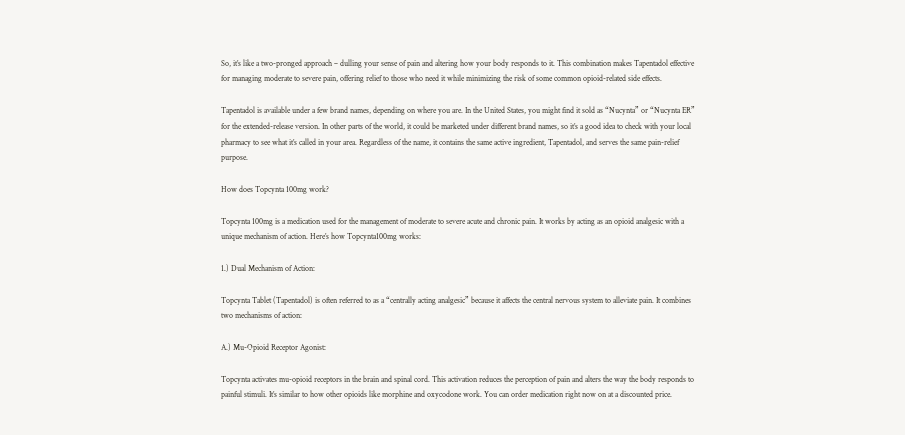So, it’s like a two-pronged approach – dulling your sense of pain and altering how your body responds to it. This combination makes Tapentadol effective for managing moderate to severe pain, offering relief to those who need it while minimizing the risk of some common opioid-related side effects.

Tapentadol is available under a few brand names, depending on where you are. In the United States, you might find it sold as “Nucynta” or “Nucynta ER” for the extended-release version. In other parts of the world, it could be marketed under different brand names, so it’s a good idea to check with your local pharmacy to see what it’s called in your area. Regardless of the name, it contains the same active ingredient, Tapentadol, and serves the same pain-relief purpose.

How does Topcynta 100mg work?

Topcynta 100mg is a medication used for the management of moderate to severe acute and chronic pain. It works by acting as an opioid analgesic with a unique mechanism of action. Here’s how Topcynta100mg works:

1.) Dual Mechanism of Action:

Topcynta Tablet (Tapentadol) is often referred to as a “centrally acting analgesic” because it affects the central nervous system to alleviate pain. It combines two mechanisms of action:

A.) Mu-Opioid Receptor Agonist:

Topcynta activates mu-opioid receptors in the brain and spinal cord. This activation reduces the perception of pain and alters the way the body responds to painful stimuli. It’s similar to how other opioids like morphine and oxycodone work. You can order medication right now on at a discounted price.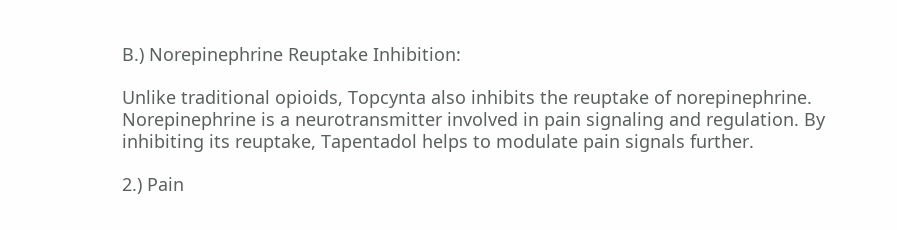B.) Norepinephrine Reuptake Inhibition:

Unlike traditional opioids, Topcynta also inhibits the reuptake of norepinephrine. Norepinephrine is a neurotransmitter involved in pain signaling and regulation. By inhibiting its reuptake, Tapentadol helps to modulate pain signals further.

2.) Pain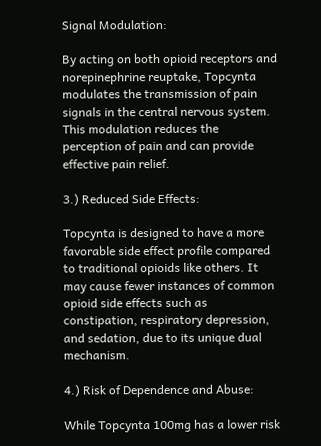Signal Modulation:

By acting on both opioid receptors and norepinephrine reuptake, Topcynta modulates the transmission of pain signals in the central nervous system. This modulation reduces the perception of pain and can provide effective pain relief.

3.) Reduced Side Effects:

Topcynta is designed to have a more favorable side effect profile compared to traditional opioids like others. It may cause fewer instances of common opioid side effects such as constipation, respiratory depression, and sedation, due to its unique dual mechanism.

4.) Risk of Dependence and Abuse:

While Topcynta 100mg has a lower risk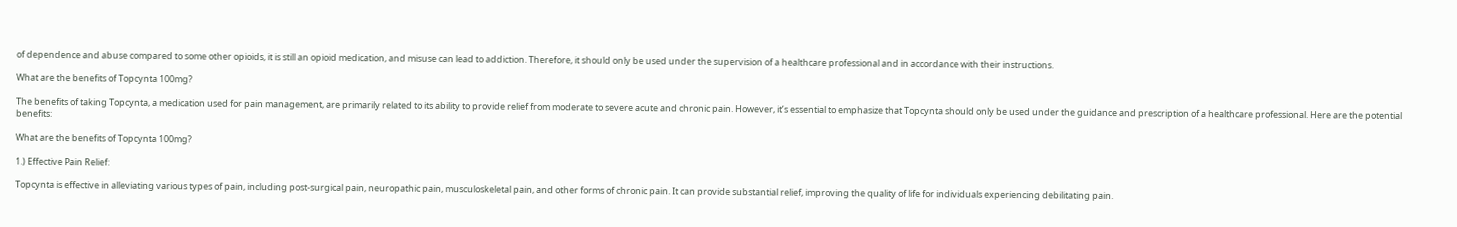of dependence and abuse compared to some other opioids, it is still an opioid medication, and misuse can lead to addiction. Therefore, it should only be used under the supervision of a healthcare professional and in accordance with their instructions.

What are the benefits of Topcynta 100mg?

The benefits of taking Topcynta, a medication used for pain management, are primarily related to its ability to provide relief from moderate to severe acute and chronic pain. However, it’s essential to emphasize that Topcynta should only be used under the guidance and prescription of a healthcare professional. Here are the potential benefits:

What are the benefits of Topcynta 100mg?

1.) Effective Pain Relief:

Topcynta is effective in alleviating various types of pain, including post-surgical pain, neuropathic pain, musculoskeletal pain, and other forms of chronic pain. It can provide substantial relief, improving the quality of life for individuals experiencing debilitating pain.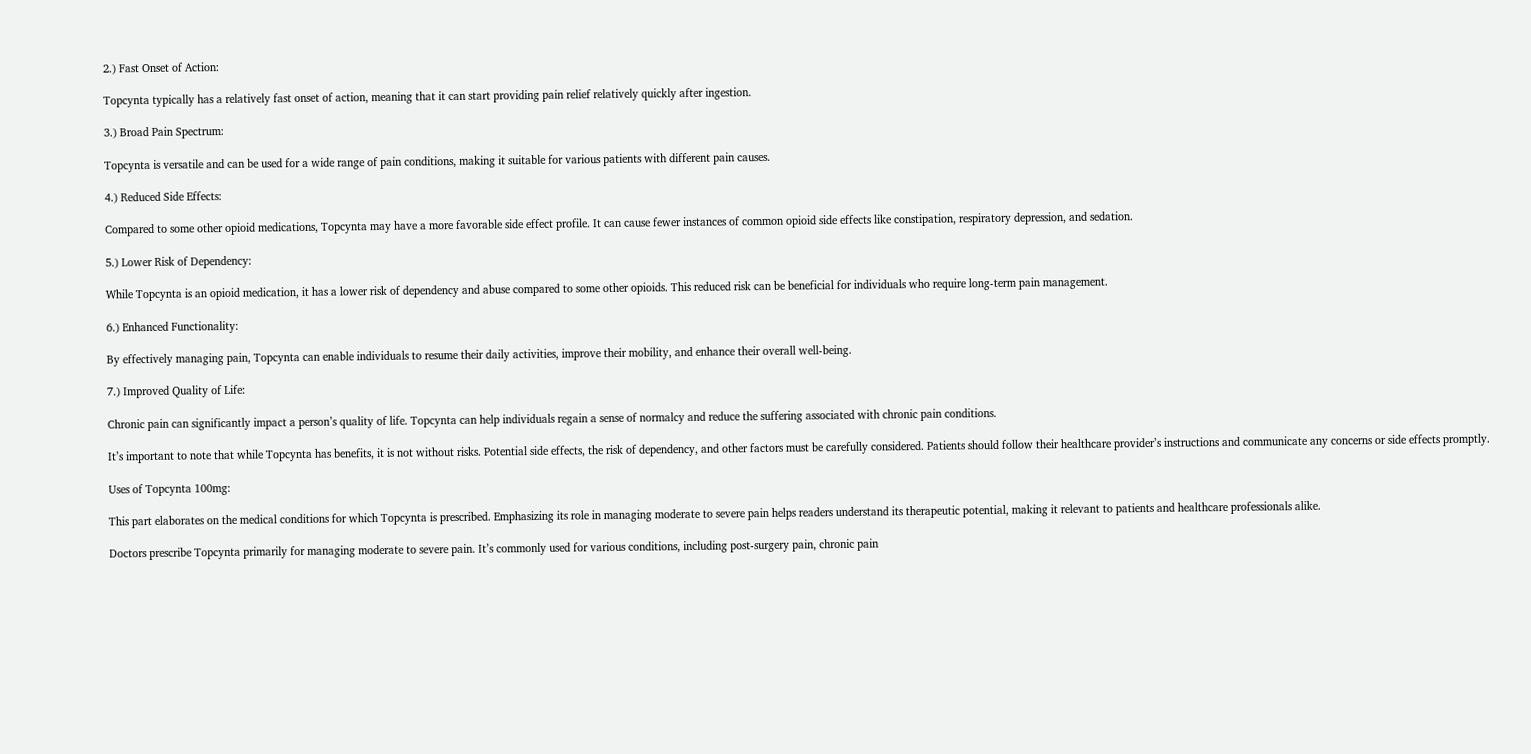2.) Fast Onset of Action:

Topcynta typically has a relatively fast onset of action, meaning that it can start providing pain relief relatively quickly after ingestion.

3.) Broad Pain Spectrum:

Topcynta is versatile and can be used for a wide range of pain conditions, making it suitable for various patients with different pain causes.

4.) Reduced Side Effects:

Compared to some other opioid medications, Topcynta may have a more favorable side effect profile. It can cause fewer instances of common opioid side effects like constipation, respiratory depression, and sedation.

5.) Lower Risk of Dependency:

While Topcynta is an opioid medication, it has a lower risk of dependency and abuse compared to some other opioids. This reduced risk can be beneficial for individuals who require long-term pain management.

6.) Enhanced Functionality:

By effectively managing pain, Topcynta can enable individuals to resume their daily activities, improve their mobility, and enhance their overall well-being.

7.) Improved Quality of Life:

Chronic pain can significantly impact a person’s quality of life. Topcynta can help individuals regain a sense of normalcy and reduce the suffering associated with chronic pain conditions.

It’s important to note that while Topcynta has benefits, it is not without risks. Potential side effects, the risk of dependency, and other factors must be carefully considered. Patients should follow their healthcare provider’s instructions and communicate any concerns or side effects promptly.

Uses of Topcynta 100mg:

This part elaborates on the medical conditions for which Topcynta is prescribed. Emphasizing its role in managing moderate to severe pain helps readers understand its therapeutic potential, making it relevant to patients and healthcare professionals alike.

Doctors prescribe Topcynta primarily for managing moderate to severe pain. It’s commonly used for various conditions, including post-surgery pain, chronic pain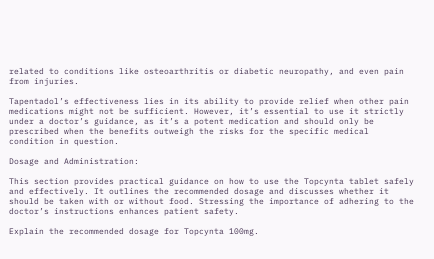related to conditions like osteoarthritis or diabetic neuropathy, and even pain from injuries.

Tapentadol’s effectiveness lies in its ability to provide relief when other pain medications might not be sufficient. However, it’s essential to use it strictly under a doctor’s guidance, as it’s a potent medication and should only be prescribed when the benefits outweigh the risks for the specific medical condition in question.

Dosage and Administration:

This section provides practical guidance on how to use the Topcynta tablet safely and effectively. It outlines the recommended dosage and discusses whether it should be taken with or without food. Stressing the importance of adhering to the doctor’s instructions enhances patient safety.

Explain the recommended dosage for Topcynta 100mg.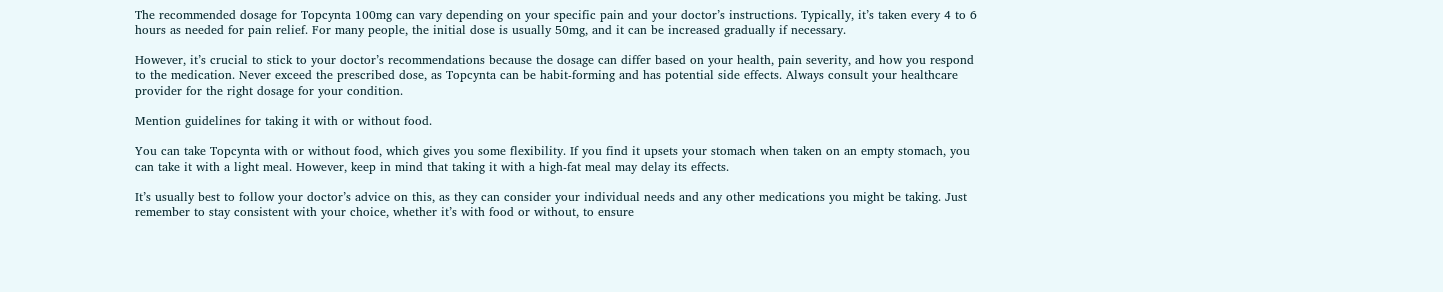The recommended dosage for Topcynta 100mg can vary depending on your specific pain and your doctor’s instructions. Typically, it’s taken every 4 to 6 hours as needed for pain relief. For many people, the initial dose is usually 50mg, and it can be increased gradually if necessary.

However, it’s crucial to stick to your doctor’s recommendations because the dosage can differ based on your health, pain severity, and how you respond to the medication. Never exceed the prescribed dose, as Topcynta can be habit-forming and has potential side effects. Always consult your healthcare provider for the right dosage for your condition.

Mention guidelines for taking it with or without food.

You can take Topcynta with or without food, which gives you some flexibility. If you find it upsets your stomach when taken on an empty stomach, you can take it with a light meal. However, keep in mind that taking it with a high-fat meal may delay its effects.

It’s usually best to follow your doctor’s advice on this, as they can consider your individual needs and any other medications you might be taking. Just remember to stay consistent with your choice, whether it’s with food or without, to ensure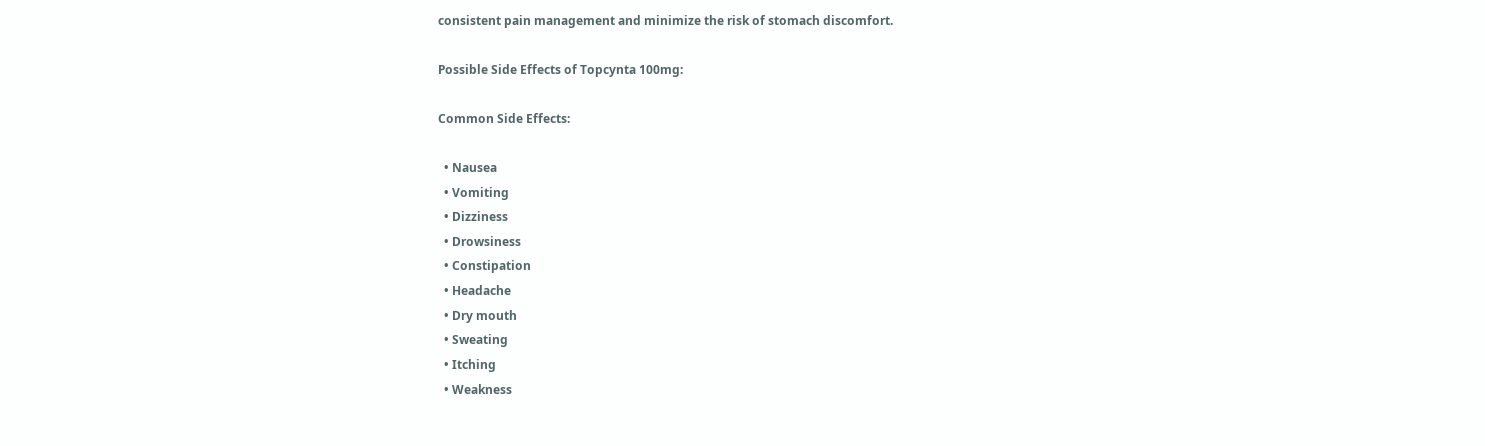consistent pain management and minimize the risk of stomach discomfort.

Possible Side Effects of Topcynta 100mg:

Common Side Effects:

  • Nausea
  • Vomiting
  • Dizziness
  • Drowsiness
  • Constipation
  • Headache
  • Dry mouth
  • Sweating
  • Itching
  • Weakness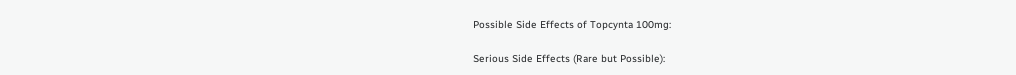Possible Side Effects of Topcynta 100mg:

Serious Side Effects (Rare but Possible):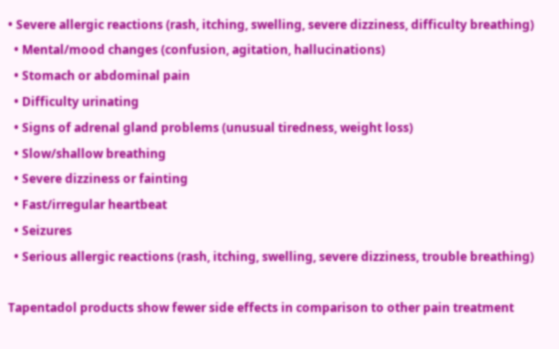• Severe allergic reactions (rash, itching, swelling, severe dizziness, difficulty breathing)
  • Mental/mood changes (confusion, agitation, hallucinations)
  • Stomach or abdominal pain
  • Difficulty urinating
  • Signs of adrenal gland problems (unusual tiredness, weight loss)
  • Slow/shallow breathing
  • Severe dizziness or fainting
  • Fast/irregular heartbeat
  • Seizures
  • Serious allergic reactions (rash, itching, swelling, severe dizziness, trouble breathing)

Tapentadol products show fewer side effects in comparison to other pain treatment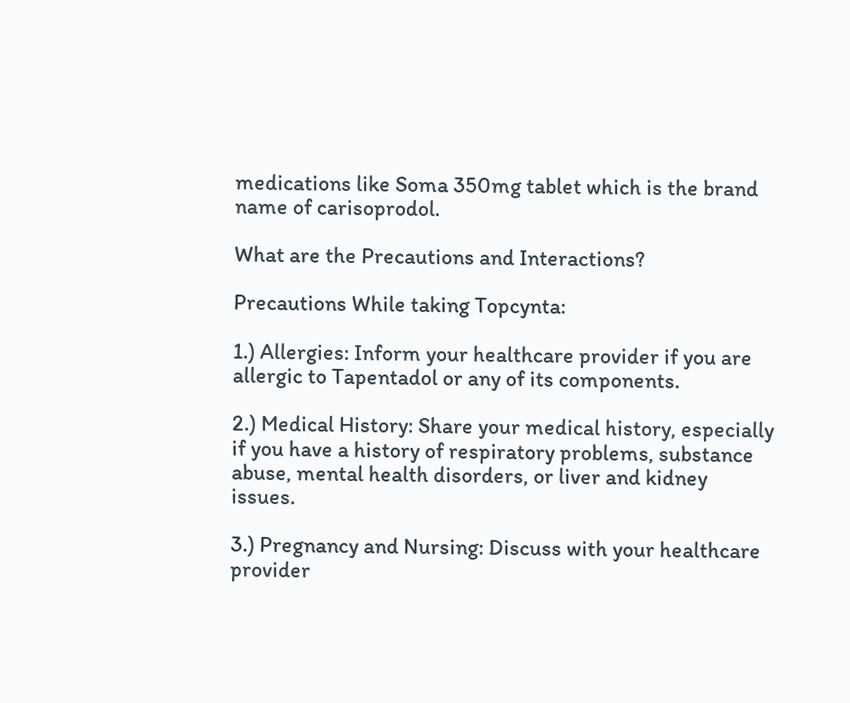medications like Soma 350mg tablet which is the brand name of carisoprodol.

What are the Precautions and Interactions?

Precautions While taking Topcynta:

1.) Allergies: Inform your healthcare provider if you are allergic to Tapentadol or any of its components.

2.) Medical History: Share your medical history, especially if you have a history of respiratory problems, substance abuse, mental health disorders, or liver and kidney issues.

3.) Pregnancy and Nursing: Discuss with your healthcare provider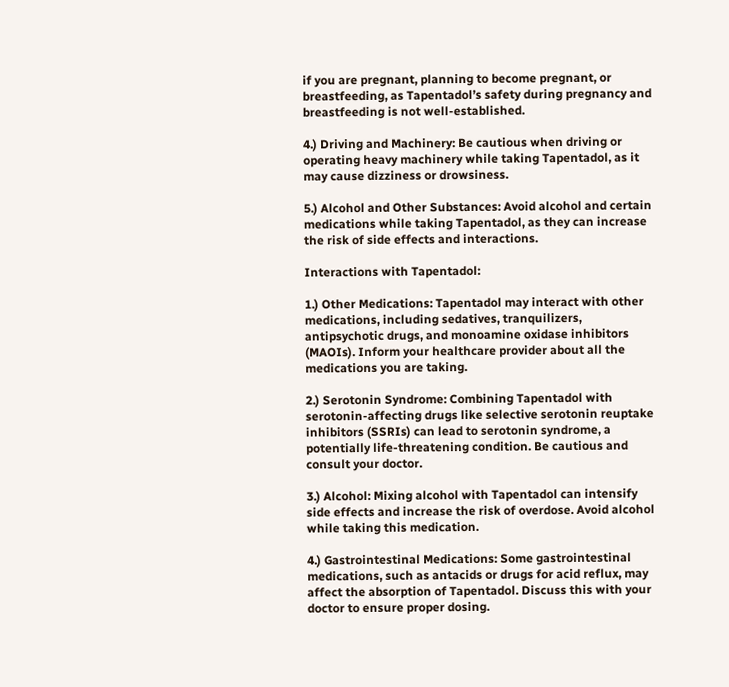if you are pregnant, planning to become pregnant, or breastfeeding, as Tapentadol’s safety during pregnancy and breastfeeding is not well-established.

4.) Driving and Machinery: Be cautious when driving or operating heavy machinery while taking Tapentadol, as it may cause dizziness or drowsiness.

5.) Alcohol and Other Substances: Avoid alcohol and certain medications while taking Tapentadol, as they can increase the risk of side effects and interactions.

Interactions with Tapentadol:

1.) Other Medications: Tapentadol may interact with other medications, including sedatives, tranquilizers, antipsychotic drugs, and monoamine oxidase inhibitors (MAOIs). Inform your healthcare provider about all the medications you are taking.

2.) Serotonin Syndrome: Combining Tapentadol with serotonin-affecting drugs like selective serotonin reuptake inhibitors (SSRIs) can lead to serotonin syndrome, a potentially life-threatening condition. Be cautious and consult your doctor.

3.) Alcohol: Mixing alcohol with Tapentadol can intensify side effects and increase the risk of overdose. Avoid alcohol while taking this medication.

4.) Gastrointestinal Medications: Some gastrointestinal medications, such as antacids or drugs for acid reflux, may affect the absorption of Tapentadol. Discuss this with your doctor to ensure proper dosing.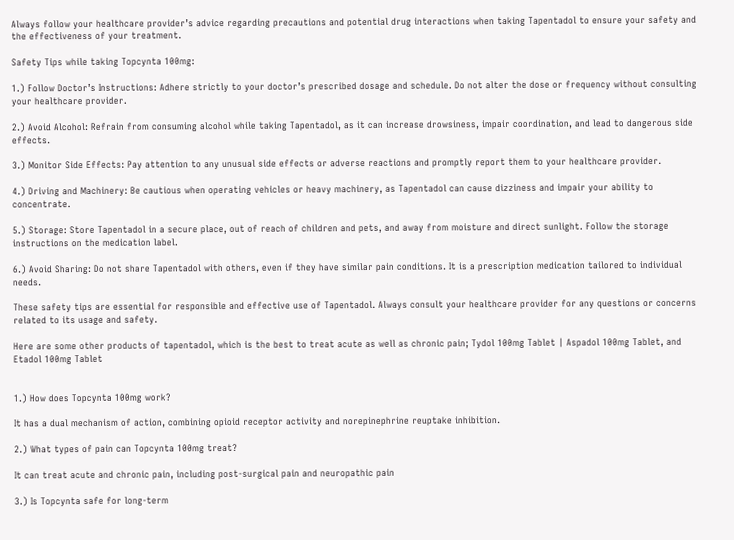Always follow your healthcare provider’s advice regarding precautions and potential drug interactions when taking Tapentadol to ensure your safety and the effectiveness of your treatment.

Safety Tips while taking Topcynta 100mg:

1.) Follow Doctor’s Instructions: Adhere strictly to your doctor’s prescribed dosage and schedule. Do not alter the dose or frequency without consulting your healthcare provider.

2.) Avoid Alcohol: Refrain from consuming alcohol while taking Tapentadol, as it can increase drowsiness, impair coordination, and lead to dangerous side effects.

3.) Monitor Side Effects: Pay attention to any unusual side effects or adverse reactions and promptly report them to your healthcare provider.

4.) Driving and Machinery: Be cautious when operating vehicles or heavy machinery, as Tapentadol can cause dizziness and impair your ability to concentrate.

5.) Storage: Store Tapentadol in a secure place, out of reach of children and pets, and away from moisture and direct sunlight. Follow the storage instructions on the medication label.

6.) Avoid Sharing: Do not share Tapentadol with others, even if they have similar pain conditions. It is a prescription medication tailored to individual needs.

These safety tips are essential for responsible and effective use of Tapentadol. Always consult your healthcare provider for any questions or concerns related to its usage and safety.

Here are some other products of tapentadol, which is the best to treat acute as well as chronic pain; Tydol 100mg Tablet | Aspadol 100mg Tablet, and Etadol 100mg Tablet


1.) How does Topcynta 100mg work?

It has a dual mechanism of action, combining opioid receptor activity and norepinephrine reuptake inhibition.

2.) What types of pain can Topcynta 100mg treat?

It can treat acute and chronic pain, including post-surgical pain and neuropathic pain

3.) Is Topcynta safe for long-term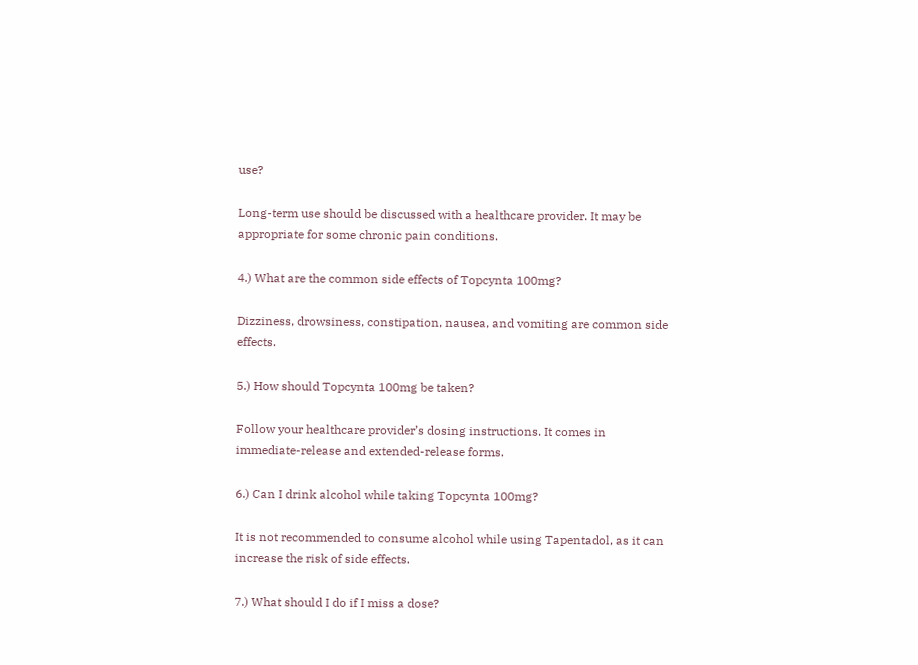use?

Long-term use should be discussed with a healthcare provider. It may be appropriate for some chronic pain conditions.

4.) What are the common side effects of Topcynta 100mg?

Dizziness, drowsiness, constipation, nausea, and vomiting are common side effects.

5.) How should Topcynta 100mg be taken?

Follow your healthcare provider’s dosing instructions. It comes in immediate-release and extended-release forms.

6.) Can I drink alcohol while taking Topcynta 100mg?

It is not recommended to consume alcohol while using Tapentadol, as it can increase the risk of side effects.

7.) What should I do if I miss a dose?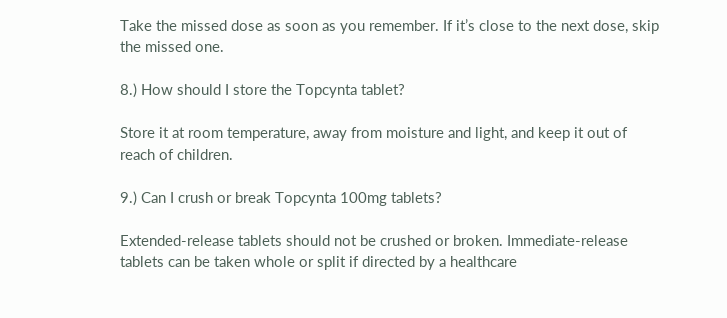Take the missed dose as soon as you remember. If it’s close to the next dose, skip the missed one.

8.) How should I store the Topcynta tablet?

Store it at room temperature, away from moisture and light, and keep it out of reach of children.

9.) Can I crush or break Topcynta 100mg tablets?

Extended-release tablets should not be crushed or broken. Immediate-release tablets can be taken whole or split if directed by a healthcare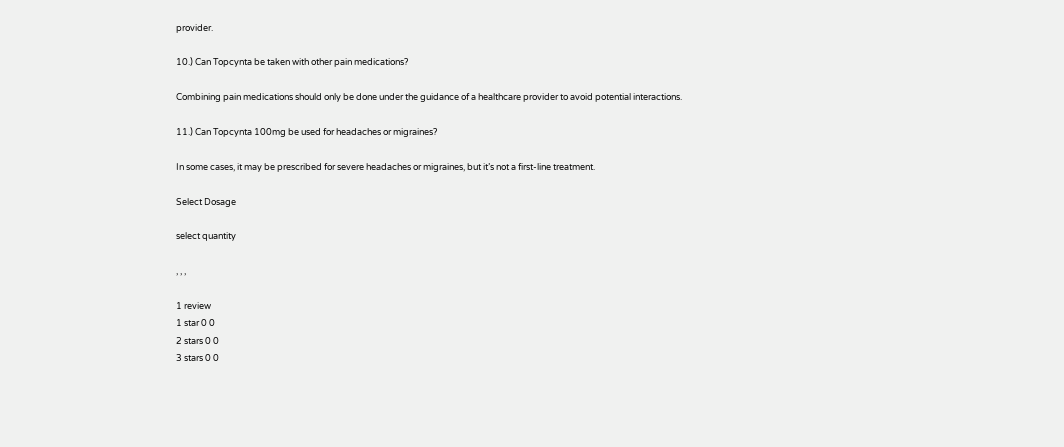provider.

10.) Can Topcynta be taken with other pain medications?

Combining pain medications should only be done under the guidance of a healthcare provider to avoid potential interactions.

11.) Can Topcynta 100mg be used for headaches or migraines?

In some cases, it may be prescribed for severe headaches or migraines, but it’s not a first-line treatment.

Select Dosage

select quantity

, , ,

1 review
1 star 0 0
2 stars 0 0
3 stars 0 0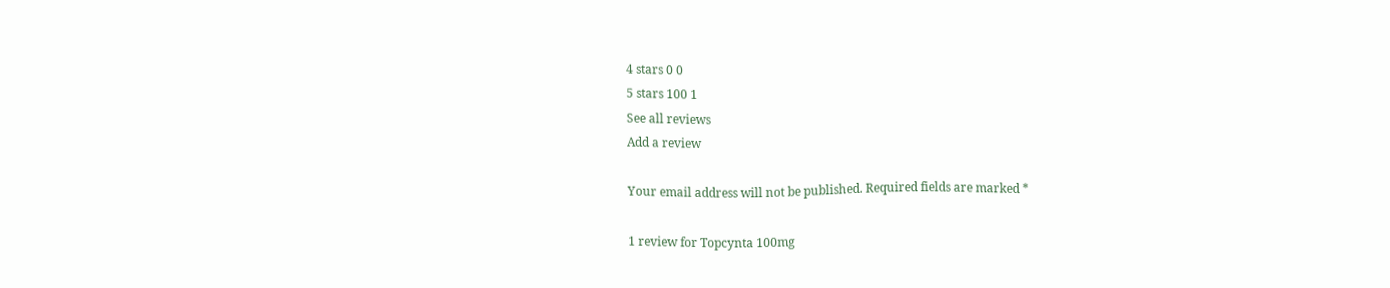4 stars 0 0
5 stars 100 1
See all reviews
Add a review

Your email address will not be published. Required fields are marked *

1 review for Topcynta 100mg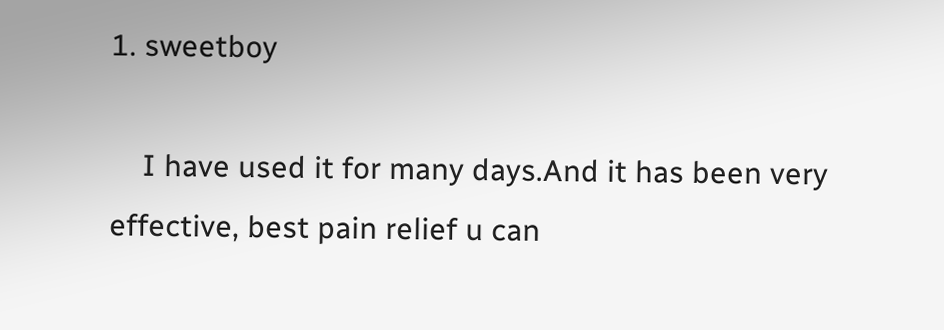1. sweetboy

    I have used it for many days.And it has been very effective, best pain relief u can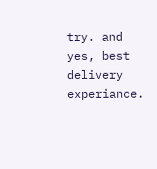try. and yes, best delivery experiance.